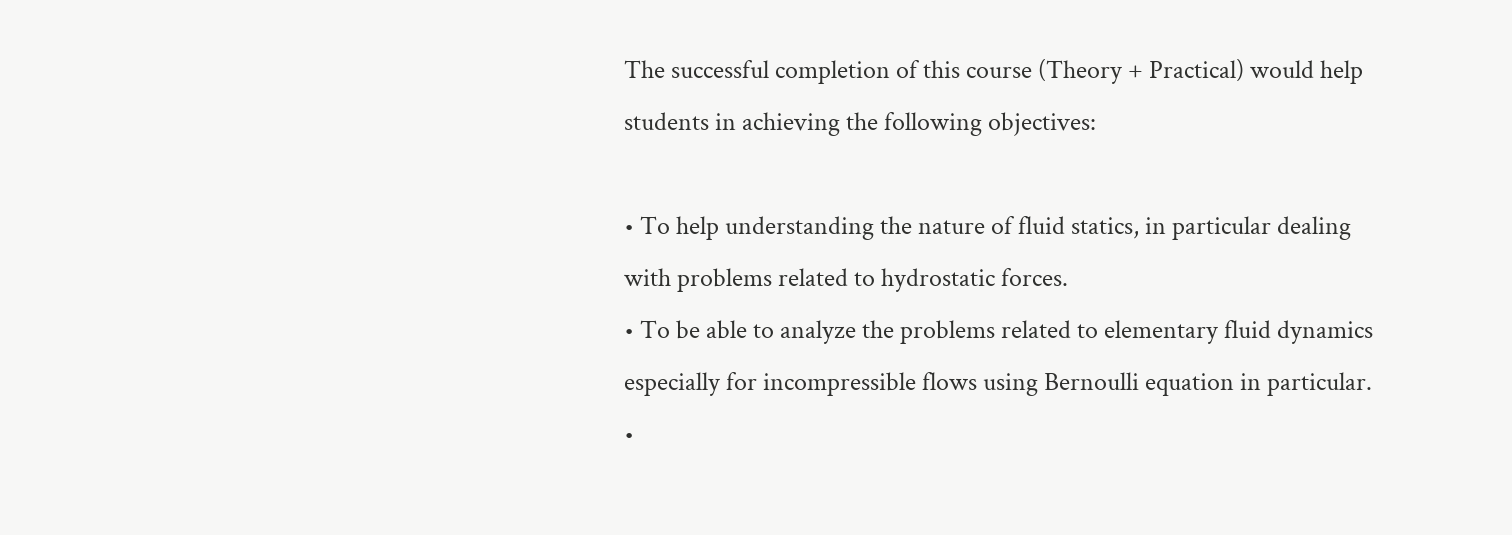The successful completion of this course (Theory + Practical) would help students in achieving the following objectives:

• To help understanding the nature of fluid statics, in particular dealing with problems related to hydrostatic forces.
• To be able to analyze the problems related to elementary fluid dynamics especially for incompressible flows using Bernoulli equation in particular.
•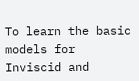To learn the basic models for Inviscid and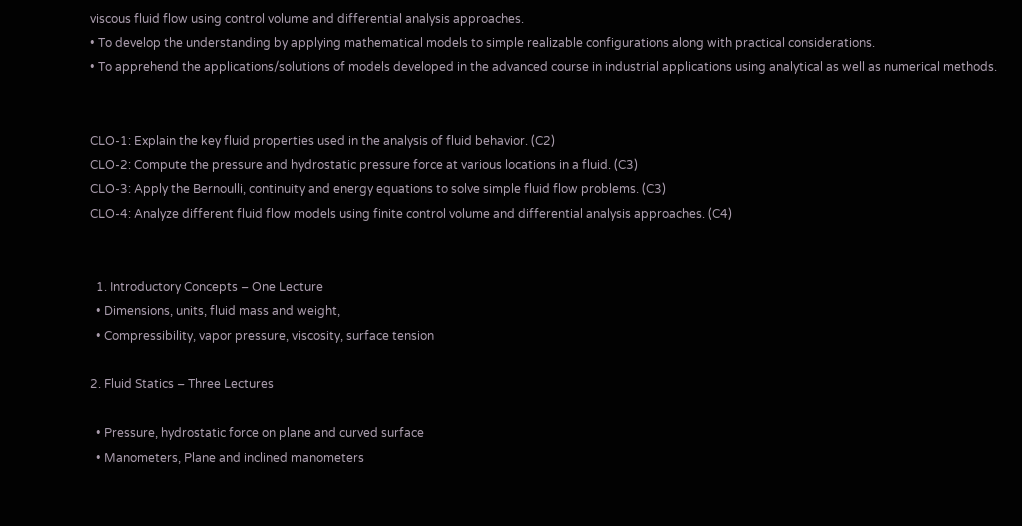viscous fluid flow using control volume and differential analysis approaches.
• To develop the understanding by applying mathematical models to simple realizable configurations along with practical considerations.
• To apprehend the applications/solutions of models developed in the advanced course in industrial applications using analytical as well as numerical methods.


CLO-1: Explain the key fluid properties used in the analysis of fluid behavior. (C2)
CLO-2: Compute the pressure and hydrostatic pressure force at various locations in a fluid. (C3)
CLO-3: Apply the Bernoulli, continuity and energy equations to solve simple fluid flow problems. (C3)
CLO-4: Analyze different fluid flow models using finite control volume and differential analysis approaches. (C4)


  1. Introductory Concepts – One Lecture
  • Dimensions, units, fluid mass and weight,
  • Compressibility, vapor pressure, viscosity, surface tension

2. Fluid Statics – Three Lectures

  • Pressure, hydrostatic force on plane and curved surface
  • Manometers, Plane and inclined manometers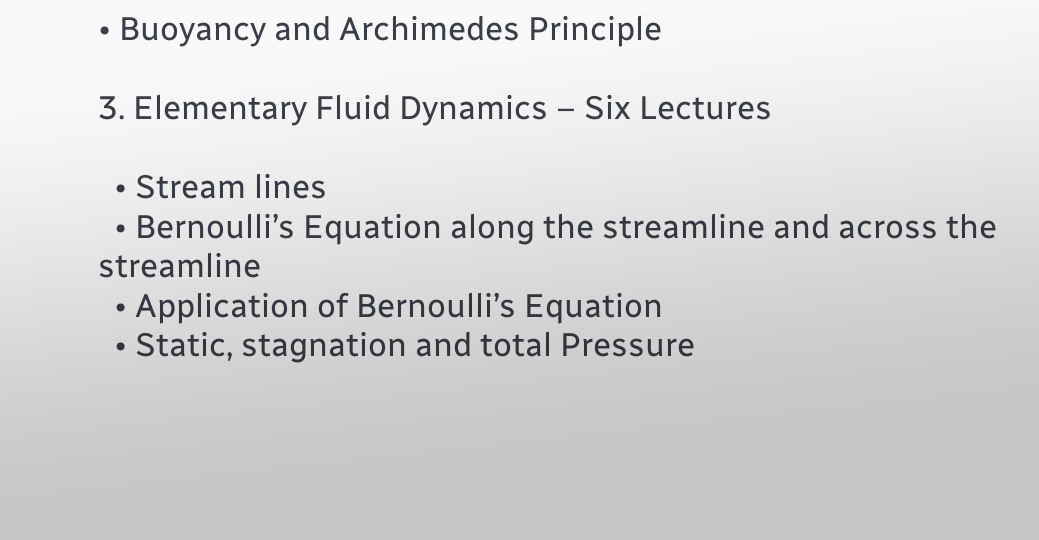• Buoyancy and Archimedes Principle

3. Elementary Fluid Dynamics – Six Lectures

  • Stream lines
  • Bernoulli’s Equation along the streamline and across the streamline
  • Application of Bernoulli’s Equation
  • Static, stagnation and total Pressure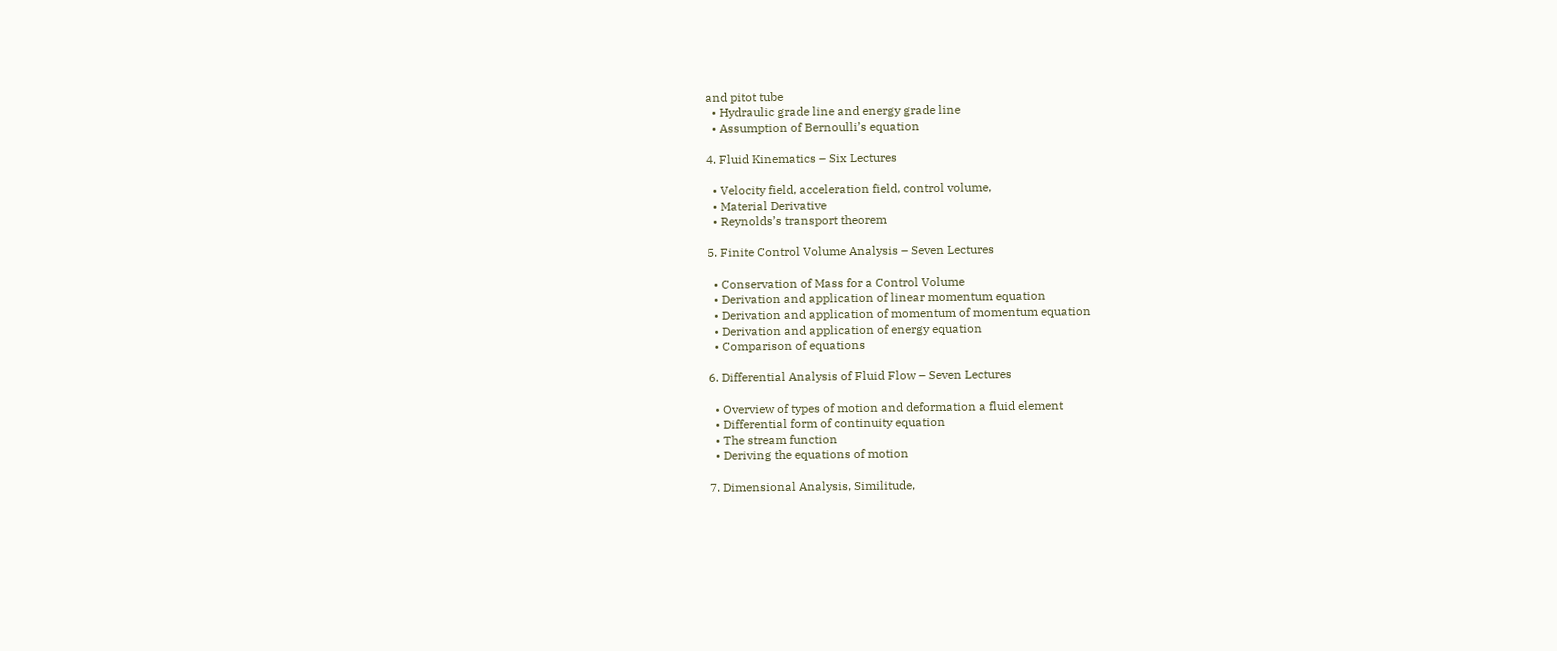and pitot tube
  • Hydraulic grade line and energy grade line
  • Assumption of Bernoulli’s equation

4. Fluid Kinematics – Six Lectures

  • Velocity field, acceleration field, control volume,
  • Material Derivative
  • Reynolds’s transport theorem

5. Finite Control Volume Analysis – Seven Lectures

  • Conservation of Mass for a Control Volume
  • Derivation and application of linear momentum equation
  • Derivation and application of momentum of momentum equation
  • Derivation and application of energy equation
  • Comparison of equations

6. Differential Analysis of Fluid Flow – Seven Lectures

  • Overview of types of motion and deformation a fluid element
  • Differential form of continuity equation
  • The stream function
  • Deriving the equations of motion

7. Dimensional Analysis, Similitude,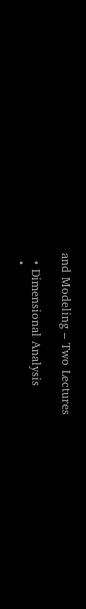and Modeling – Two Lectures

  • Dimensional Analysis
  •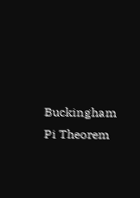Buckingham Pi Theorem